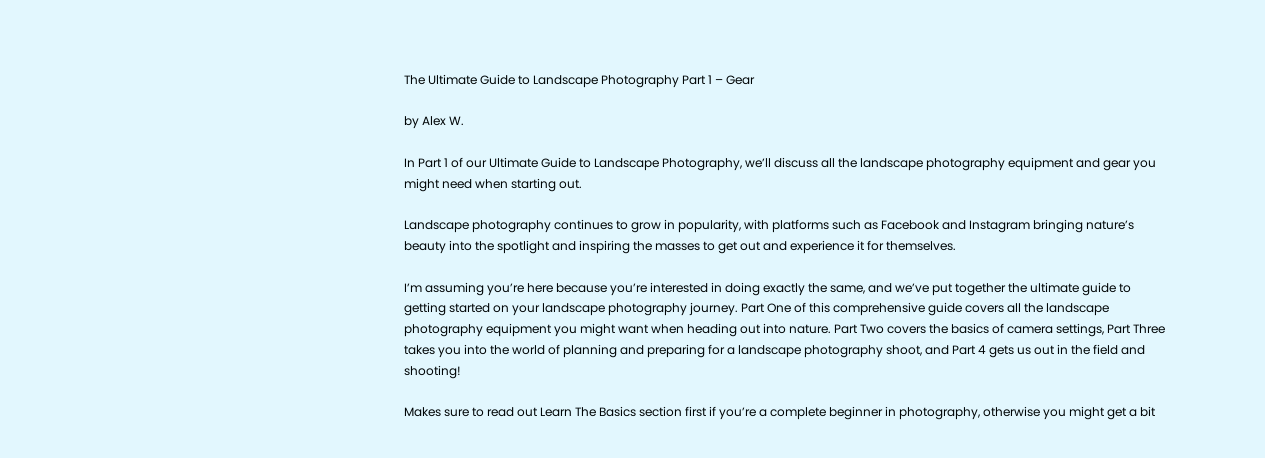The Ultimate Guide to Landscape Photography Part 1 – Gear

by Alex W.

In Part 1 of our Ultimate Guide to Landscape Photography, we’ll discuss all the landscape photography equipment and gear you might need when starting out.

Landscape photography continues to grow in popularity, with platforms such as Facebook and Instagram bringing nature’s beauty into the spotlight and inspiring the masses to get out and experience it for themselves.

I’m assuming you’re here because you’re interested in doing exactly the same, and we’ve put together the ultimate guide to getting started on your landscape photography journey. Part One of this comprehensive guide covers all the landscape photography equipment you might want when heading out into nature. Part Two covers the basics of camera settings, Part Three takes you into the world of planning and preparing for a landscape photography shoot, and Part 4 gets us out in the field and shooting!

Makes sure to read out Learn The Basics section first if you’re a complete beginner in photography, otherwise you might get a bit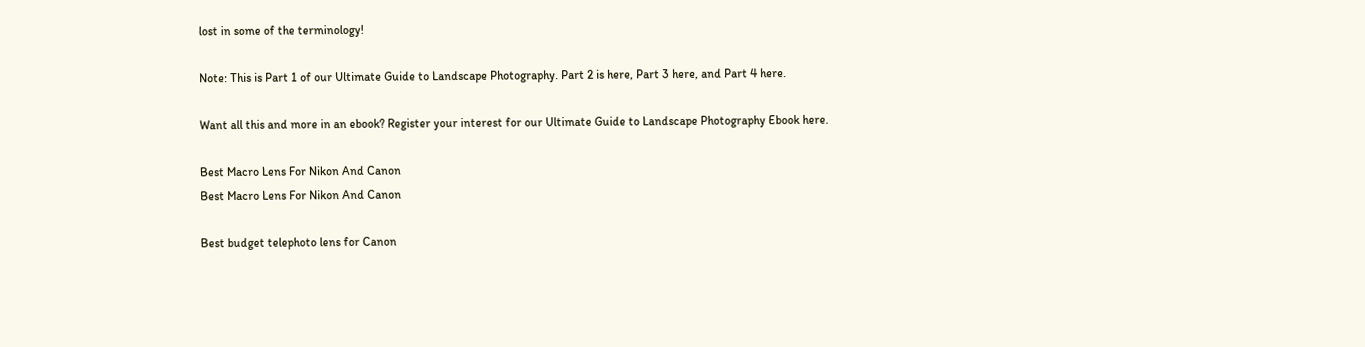lost in some of the terminology!

Note: This is Part 1 of our Ultimate Guide to Landscape Photography. Part 2 is here, Part 3 here, and Part 4 here.

Want all this and more in an ebook? Register your interest for our Ultimate Guide to Landscape Photography Ebook here.

Best Macro Lens For Nikon And Canon
Best Macro Lens For Nikon And Canon

Best budget telephoto lens for Canon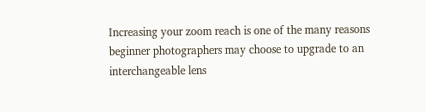Increasing your zoom reach is one of the many reasons beginner photographers may choose to upgrade to an interchangeable lens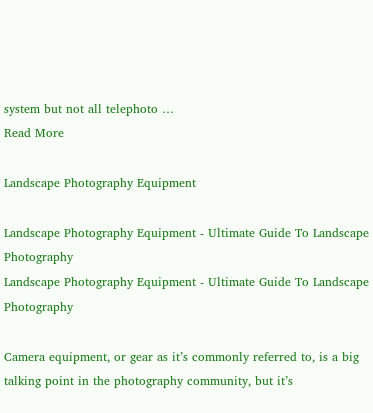system but not all telephoto …
Read More

Landscape Photography Equipment

Landscape Photography Equipment - Ultimate Guide To Landscape Photography
Landscape Photography Equipment - Ultimate Guide To Landscape Photography

Camera equipment, or gear as it’s commonly referred to, is a big talking point in the photography community, but it’s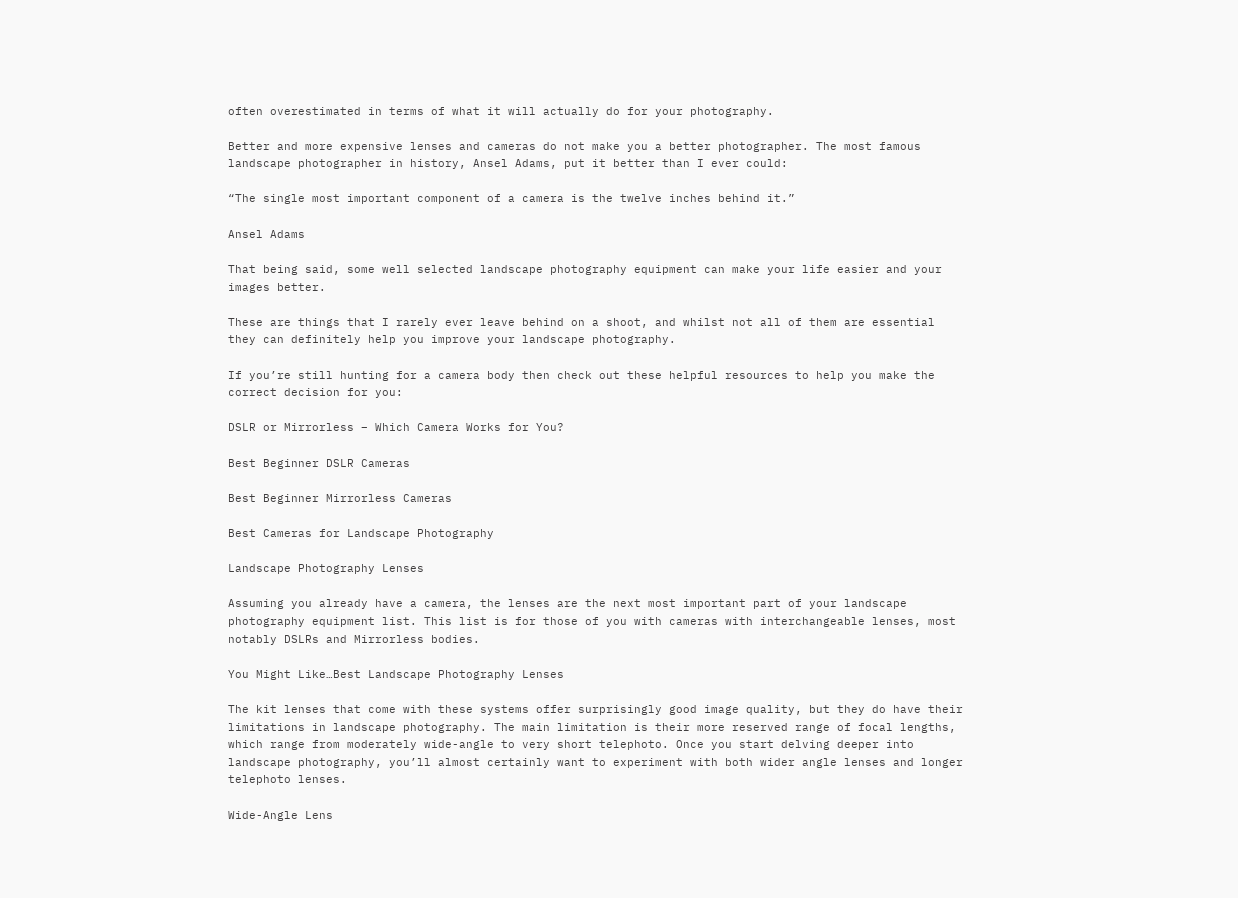often overestimated in terms of what it will actually do for your photography.

Better and more expensive lenses and cameras do not make you a better photographer. The most famous landscape photographer in history, Ansel Adams, put it better than I ever could:

“The single most important component of a camera is the twelve inches behind it.”

Ansel Adams

That being said, some well selected landscape photography equipment can make your life easier and your images better.

These are things that I rarely ever leave behind on a shoot, and whilst not all of them are essential they can definitely help you improve your landscape photography.

If you’re still hunting for a camera body then check out these helpful resources to help you make the correct decision for you:

DSLR or Mirrorless – Which Camera Works for You?

Best Beginner DSLR Cameras

Best Beginner Mirrorless Cameras

Best Cameras for Landscape Photography

Landscape Photography Lenses

Assuming you already have a camera, the lenses are the next most important part of your landscape photography equipment list. This list is for those of you with cameras with interchangeable lenses, most notably DSLRs and Mirrorless bodies.

You Might Like…Best Landscape Photography Lenses

The kit lenses that come with these systems offer surprisingly good image quality, but they do have their limitations in landscape photography. The main limitation is their more reserved range of focal lengths, which range from moderately wide-angle to very short telephoto. Once you start delving deeper into landscape photography, you’ll almost certainly want to experiment with both wider angle lenses and longer telephoto lenses.

Wide-Angle Lens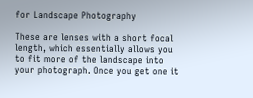for Landscape Photography

These are lenses with a short focal length, which essentially allows you to fit more of the landscape into your photograph. Once you get one it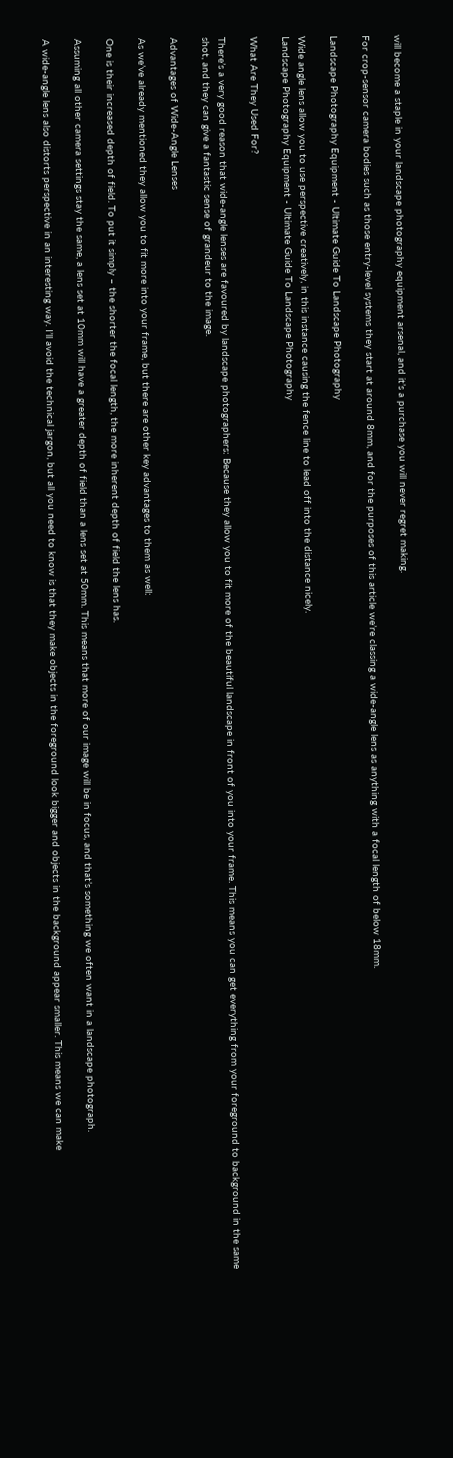will become a staple in your landscape photography equipment arsenal, and it’s a purchase you will never regret making.

For crop-sensor camera bodies such as those entry-level systems they start at around 8mm, and for the purposes of this article we’re classing a wide-angle lens as anything with a focal length of below 18mm.

Landscape Photography Equipment - Ultimate Guide To Landscape Photography

Wide angle lens allow you to use perspective creatively, in this instance causing the fence line to lead off into the distance nicely.
Landscape Photography Equipment - Ultimate Guide To Landscape Photography

What Are They Used For?

There’s a very good reason that wide-angle lenses are favoured by landscape photographers: Because they allow you to fit more of the beautiful landscape in front of you into your frame. This means you can get everything from your foreground to background in the same shot, and they can give a fantastic sense of grandeur to the image.

Advantages of Wide-Angle Lenses

As we’ve already mentioned they allow you to fit more into your frame, but there are other key advantages to them as well:

One is their increased depth of field. To put it simply – the shorter the focal length, the more inherent depth of field the lens has.

Assuming all other camera settings stay the same, a lens set at 10mm will have a greater depth of field than a lens set at 50mm. This means that more of our image will be in focus, and that’s something we often want in a landscape photograph.

A wide-angle lens also distorts perspective in an interesting way. I’ll avoid the technical jargon, but all you need to know is that they make objects in the foreground look bigger and objects in the background appear smaller. This means we can make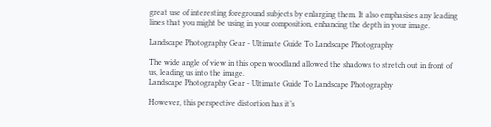great use of interesting foreground subjects by enlarging them. It also emphasises any leading lines that you might be using in your composition, enhancing the depth in your image.

Landscape Photography Gear - Ultimate Guide To Landscape Photography

The wide angle of view in this open woodland allowed the shadows to stretch out in front of us, leading us into the image.
Landscape Photography Gear - Ultimate Guide To Landscape Photography

However, this perspective distortion has it’s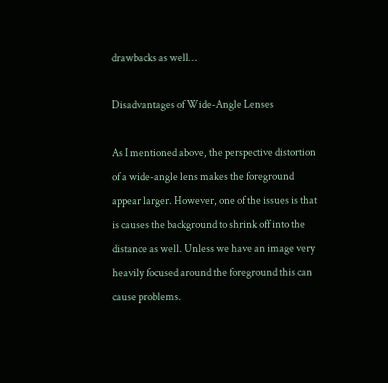drawbacks as well…

Disadvantages of Wide-Angle Lenses

As I mentioned above, the perspective distortion of a wide-angle lens makes the foreground appear larger. However, one of the issues is that is causes the background to shrink off into the distance as well. Unless we have an image very heavily focused around the foreground this can cause problems.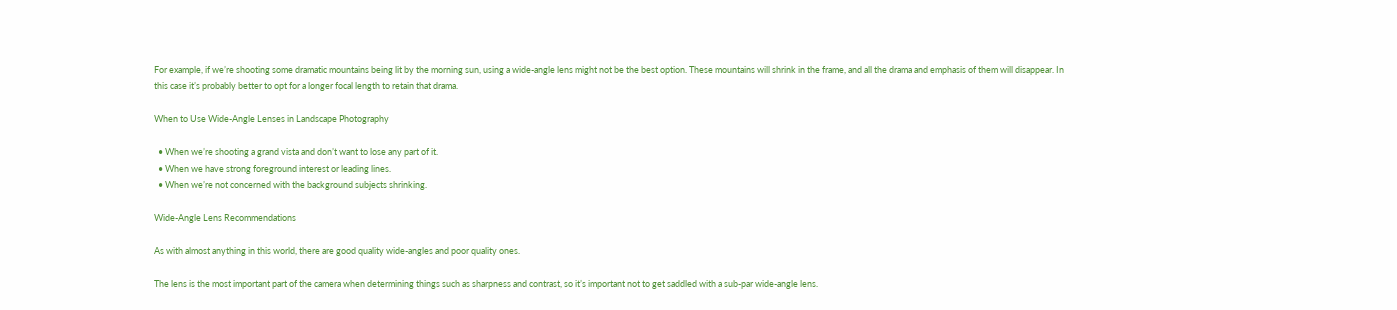For example, if we’re shooting some dramatic mountains being lit by the morning sun, using a wide-angle lens might not be the best option. These mountains will shrink in the frame, and all the drama and emphasis of them will disappear. In this case it’s probably better to opt for a longer focal length to retain that drama.

When to Use Wide-Angle Lenses in Landscape Photography

  • When we’re shooting a grand vista and don’t want to lose any part of it.
  • When we have strong foreground interest or leading lines.
  • When we’re not concerned with the background subjects shrinking.

Wide-Angle Lens Recommendations

As with almost anything in this world, there are good quality wide-angles and poor quality ones.

The lens is the most important part of the camera when determining things such as sharpness and contrast, so it’s important not to get saddled with a sub-par wide-angle lens.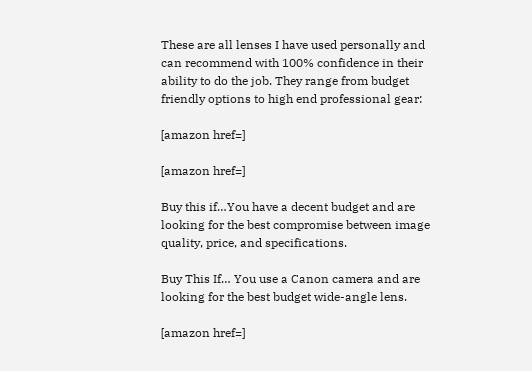These are all lenses I have used personally and can recommend with 100% confidence in their ability to do the job. They range from budget friendly options to high end professional gear:

[amazon href=]

[amazon href=]

Buy this if…You have a decent budget and are looking for the best compromise between image quality, price, and specifications.

Buy This If… You use a Canon camera and are looking for the best budget wide-angle lens.

[amazon href=]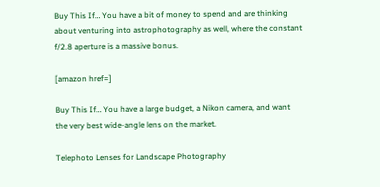Buy This If… You have a bit of money to spend and are thinking about venturing into astrophotography as well, where the constant f/2.8 aperture is a massive bonus.

[amazon href=]

Buy This If… You have a large budget, a Nikon camera, and want the very best wide-angle lens on the market.

Telephoto Lenses for Landscape Photography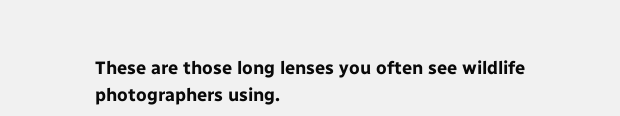These are those long lenses you often see wildlife photographers using.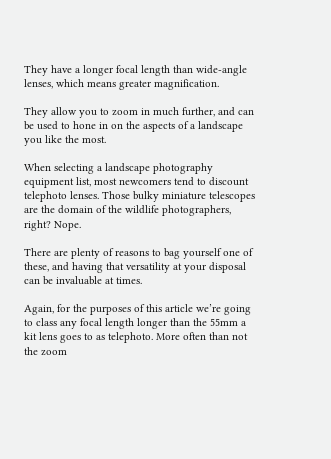They have a longer focal length than wide-angle lenses, which means greater magnification.

They allow you to zoom in much further, and can be used to hone in on the aspects of a landscape you like the most.

When selecting a landscape photography equipment list, most newcomers tend to discount telephoto lenses. Those bulky miniature telescopes are the domain of the wildlife photographers, right? Nope.

There are plenty of reasons to bag yourself one of these, and having that versatility at your disposal can be invaluable at times.

Again, for the purposes of this article we’re going to class any focal length longer than the 55mm a kit lens goes to as telephoto. More often than not the zoom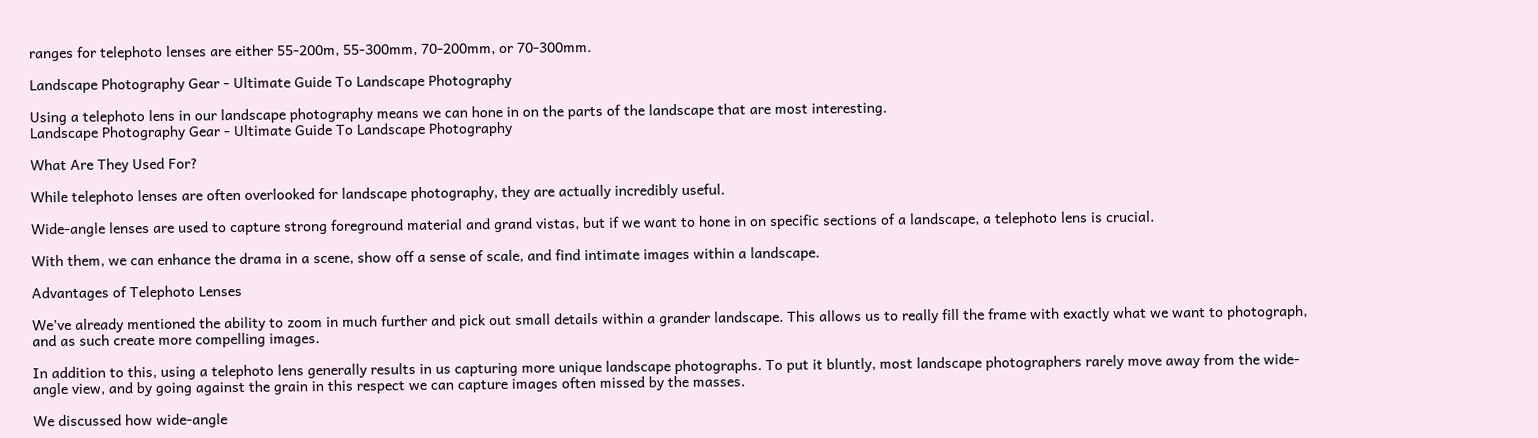ranges for telephoto lenses are either 55-200m, 55-300mm, 70-200mm, or 70-300mm.

Landscape Photography Gear - Ultimate Guide To Landscape Photography

Using a telephoto lens in our landscape photography means we can hone in on the parts of the landscape that are most interesting.
Landscape Photography Gear - Ultimate Guide To Landscape Photography

What Are They Used For?

While telephoto lenses are often overlooked for landscape photography, they are actually incredibly useful.

Wide-angle lenses are used to capture strong foreground material and grand vistas, but if we want to hone in on specific sections of a landscape, a telephoto lens is crucial.

With them, we can enhance the drama in a scene, show off a sense of scale, and find intimate images within a landscape.

Advantages of Telephoto Lenses

We’ve already mentioned the ability to zoom in much further and pick out small details within a grander landscape. This allows us to really fill the frame with exactly what we want to photograph, and as such create more compelling images.

In addition to this, using a telephoto lens generally results in us capturing more unique landscape photographs. To put it bluntly, most landscape photographers rarely move away from the wide-angle view, and by going against the grain in this respect we can capture images often missed by the masses.

We discussed how wide-angle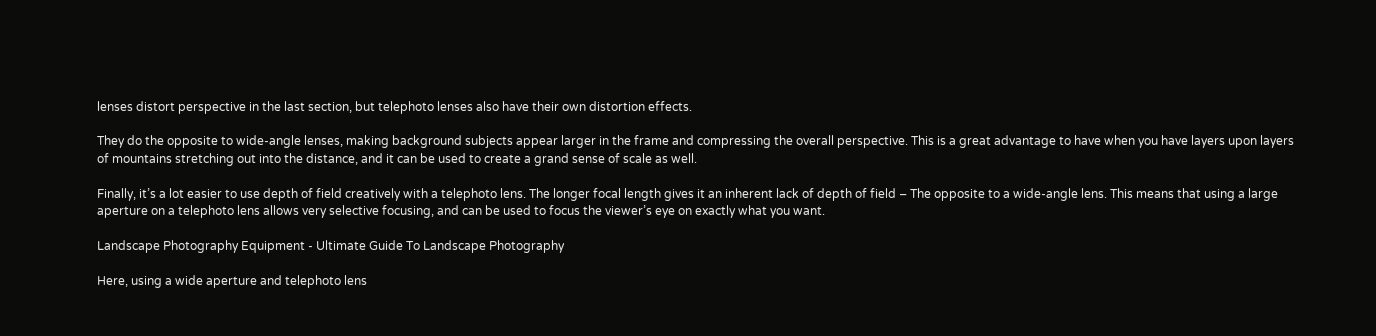lenses distort perspective in the last section, but telephoto lenses also have their own distortion effects.

They do the opposite to wide-angle lenses, making background subjects appear larger in the frame and compressing the overall perspective. This is a great advantage to have when you have layers upon layers of mountains stretching out into the distance, and it can be used to create a grand sense of scale as well.

Finally, it’s a lot easier to use depth of field creatively with a telephoto lens. The longer focal length gives it an inherent lack of depth of field – The opposite to a wide-angle lens. This means that using a large aperture on a telephoto lens allows very selective focusing, and can be used to focus the viewer’s eye on exactly what you want.

Landscape Photography Equipment - Ultimate Guide To Landscape Photography

Here, using a wide aperture and telephoto lens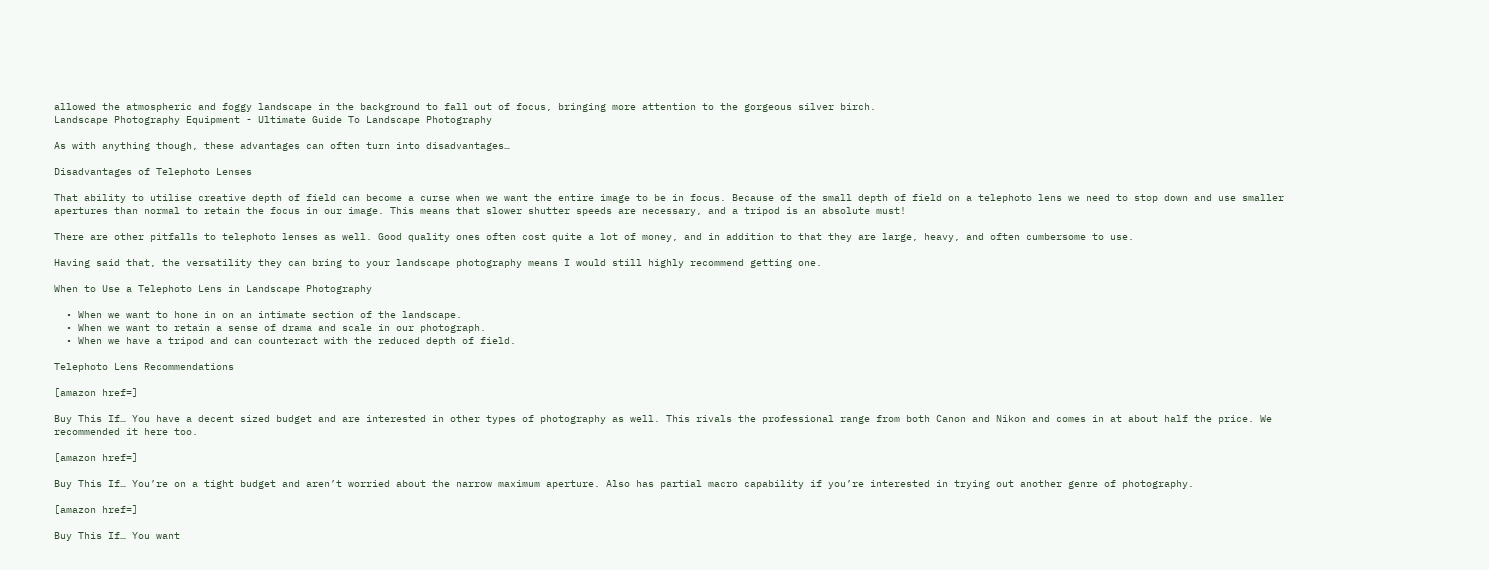allowed the atmospheric and foggy landscape in the background to fall out of focus, bringing more attention to the gorgeous silver birch.
Landscape Photography Equipment - Ultimate Guide To Landscape Photography

As with anything though, these advantages can often turn into disadvantages…

Disadvantages of Telephoto Lenses

That ability to utilise creative depth of field can become a curse when we want the entire image to be in focus. Because of the small depth of field on a telephoto lens we need to stop down and use smaller apertures than normal to retain the focus in our image. This means that slower shutter speeds are necessary, and a tripod is an absolute must!

There are other pitfalls to telephoto lenses as well. Good quality ones often cost quite a lot of money, and in addition to that they are large, heavy, and often cumbersome to use.

Having said that, the versatility they can bring to your landscape photography means I would still highly recommend getting one.

When to Use a Telephoto Lens in Landscape Photography

  • When we want to hone in on an intimate section of the landscape.
  • When we want to retain a sense of drama and scale in our photograph.
  • When we have a tripod and can counteract with the reduced depth of field.

Telephoto Lens Recommendations

[amazon href=]

Buy This If… You have a decent sized budget and are interested in other types of photography as well. This rivals the professional range from both Canon and Nikon and comes in at about half the price. We recommended it here too.

[amazon href=]

Buy This If… You’re on a tight budget and aren’t worried about the narrow maximum aperture. Also has partial macro capability if you’re interested in trying out another genre of photography.

[amazon href=]

Buy This If… You want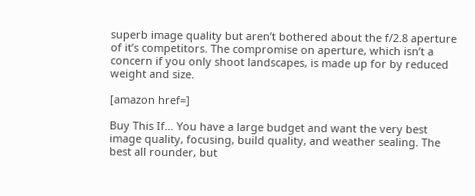superb image quality but aren’t bothered about the f/2.8 aperture of it’s competitors. The compromise on aperture, which isn’t a concern if you only shoot landscapes, is made up for by reduced weight and size.

[amazon href=]

Buy This If… You have a large budget and want the very best image quality, focusing, build quality, and weather sealing. The best all rounder, but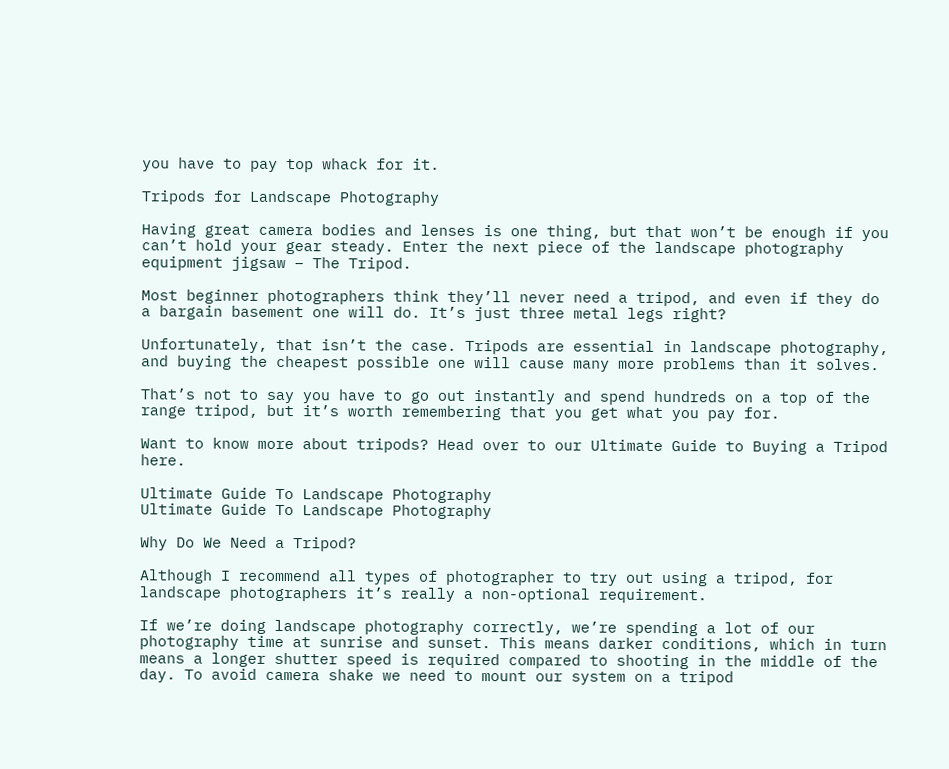you have to pay top whack for it.

Tripods for Landscape Photography

Having great camera bodies and lenses is one thing, but that won’t be enough if you can’t hold your gear steady. Enter the next piece of the landscape photography equipment jigsaw – The Tripod.

Most beginner photographers think they’ll never need a tripod, and even if they do a bargain basement one will do. It’s just three metal legs right?

Unfortunately, that isn’t the case. Tripods are essential in landscape photography, and buying the cheapest possible one will cause many more problems than it solves.

That’s not to say you have to go out instantly and spend hundreds on a top of the range tripod, but it’s worth remembering that you get what you pay for.

Want to know more about tripods? Head over to our Ultimate Guide to Buying a Tripod here.

Ultimate Guide To Landscape Photography
Ultimate Guide To Landscape Photography

Why Do We Need a Tripod?

Although I recommend all types of photographer to try out using a tripod, for landscape photographers it’s really a non-optional requirement.

If we’re doing landscape photography correctly, we’re spending a lot of our photography time at sunrise and sunset. This means darker conditions, which in turn means a longer shutter speed is required compared to shooting in the middle of the day. To avoid camera shake we need to mount our system on a tripod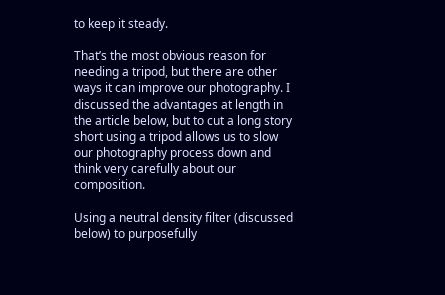to keep it steady.

That’s the most obvious reason for needing a tripod, but there are other ways it can improve our photography. I discussed the advantages at length in the article below, but to cut a long story short using a tripod allows us to slow our photography process down and think very carefully about our composition.

Using a neutral density filter (discussed below) to purposefully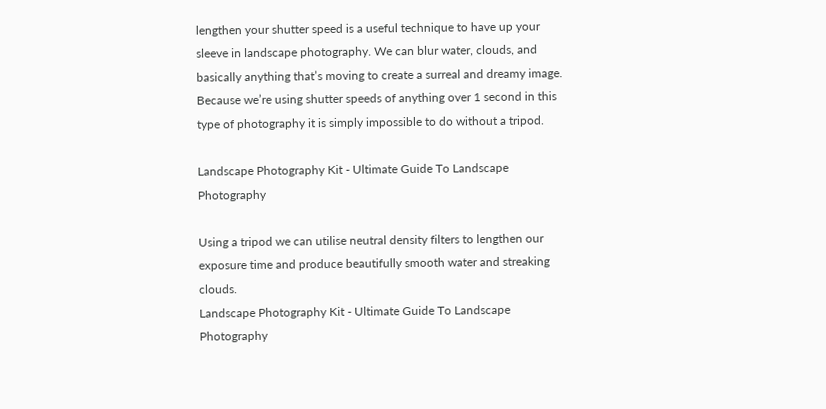lengthen your shutter speed is a useful technique to have up your sleeve in landscape photography. We can blur water, clouds, and basically anything that’s moving to create a surreal and dreamy image. Because we’re using shutter speeds of anything over 1 second in this type of photography it is simply impossible to do without a tripod.

Landscape Photography Kit - Ultimate Guide To Landscape Photography

Using a tripod we can utilise neutral density filters to lengthen our exposure time and produce beautifully smooth water and streaking clouds.
Landscape Photography Kit - Ultimate Guide To Landscape Photography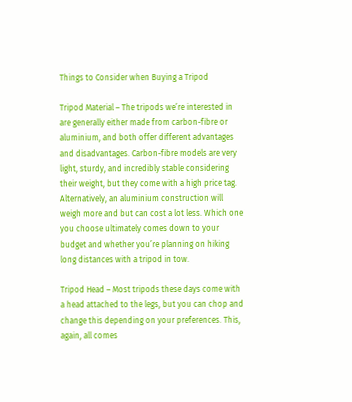Things to Consider when Buying a Tripod

Tripod Material – The tripods we’re interested in are generally either made from carbon-fibre or aluminium, and both offer different advantages and disadvantages. Carbon-fibre models are very light, sturdy, and incredibly stable considering their weight, but they come with a high price tag. Alternatively, an aluminium construction will weigh more and but can cost a lot less. Which one you choose ultimately comes down to your budget and whether you’re planning on hiking long distances with a tripod in tow.

Tripod Head – Most tripods these days come with a head attached to the legs, but you can chop and change this depending on your preferences. This, again, all comes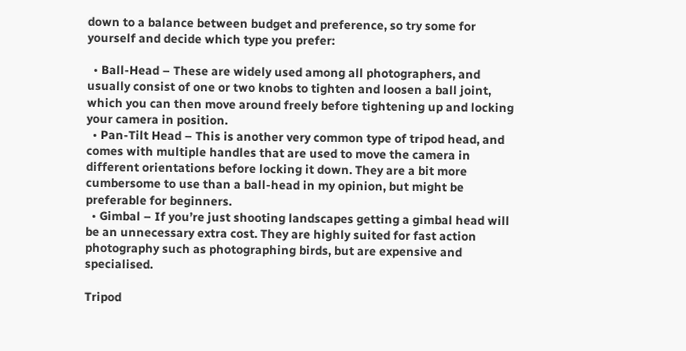down to a balance between budget and preference, so try some for yourself and decide which type you prefer:

  • Ball-Head – These are widely used among all photographers, and usually consist of one or two knobs to tighten and loosen a ball joint, which you can then move around freely before tightening up and locking your camera in position.
  • Pan-Tilt Head – This is another very common type of tripod head, and comes with multiple handles that are used to move the camera in different orientations before locking it down. They are a bit more cumbersome to use than a ball-head in my opinion, but might be preferable for beginners.
  • Gimbal – If you’re just shooting landscapes getting a gimbal head will be an unnecessary extra cost. They are highly suited for fast action photography such as photographing birds, but are expensive and specialised.

Tripod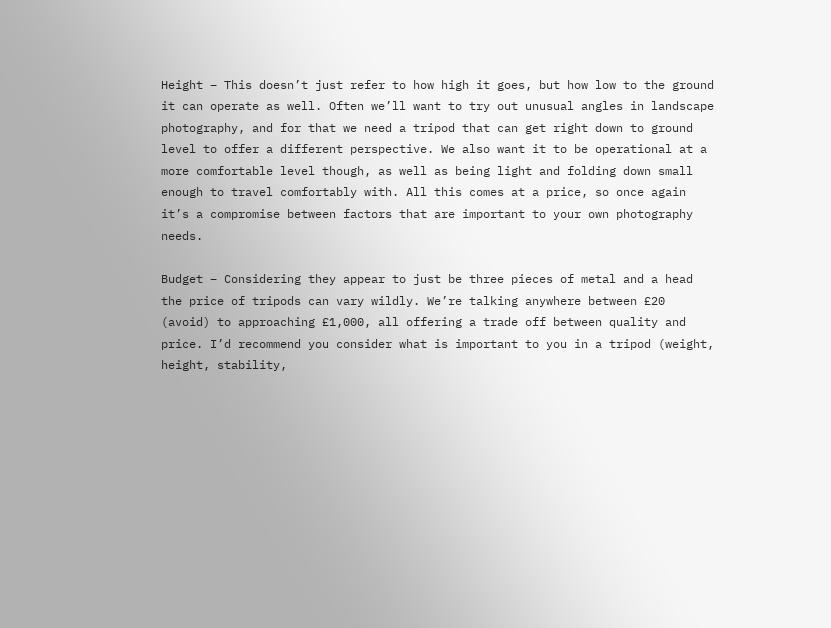Height – This doesn’t just refer to how high it goes, but how low to the ground it can operate as well. Often we’ll want to try out unusual angles in landscape photography, and for that we need a tripod that can get right down to ground level to offer a different perspective. We also want it to be operational at a more comfortable level though, as well as being light and folding down small enough to travel comfortably with. All this comes at a price, so once again it’s a compromise between factors that are important to your own photography needs.

Budget – Considering they appear to just be three pieces of metal and a head the price of tripods can vary wildly. We’re talking anywhere between £20 (avoid) to approaching £1,000, all offering a trade off between quality and price. I’d recommend you consider what is important to you in a tripod (weight, height, stability,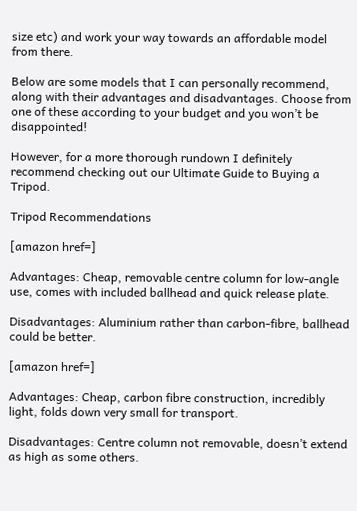size etc) and work your way towards an affordable model from there.

Below are some models that I can personally recommend, along with their advantages and disadvantages. Choose from one of these according to your budget and you won’t be disappointed!

However, for a more thorough rundown I definitely recommend checking out our Ultimate Guide to Buying a Tripod.

Tripod Recommendations

[amazon href=]

Advantages: Cheap, removable centre column for low-angle use, comes with included ballhead and quick release plate.

Disadvantages: Aluminium rather than carbon-fibre, ballhead could be better.

[amazon href=]

Advantages: Cheap, carbon fibre construction, incredibly light, folds down very small for transport.

Disadvantages: Centre column not removable, doesn’t extend as high as some others.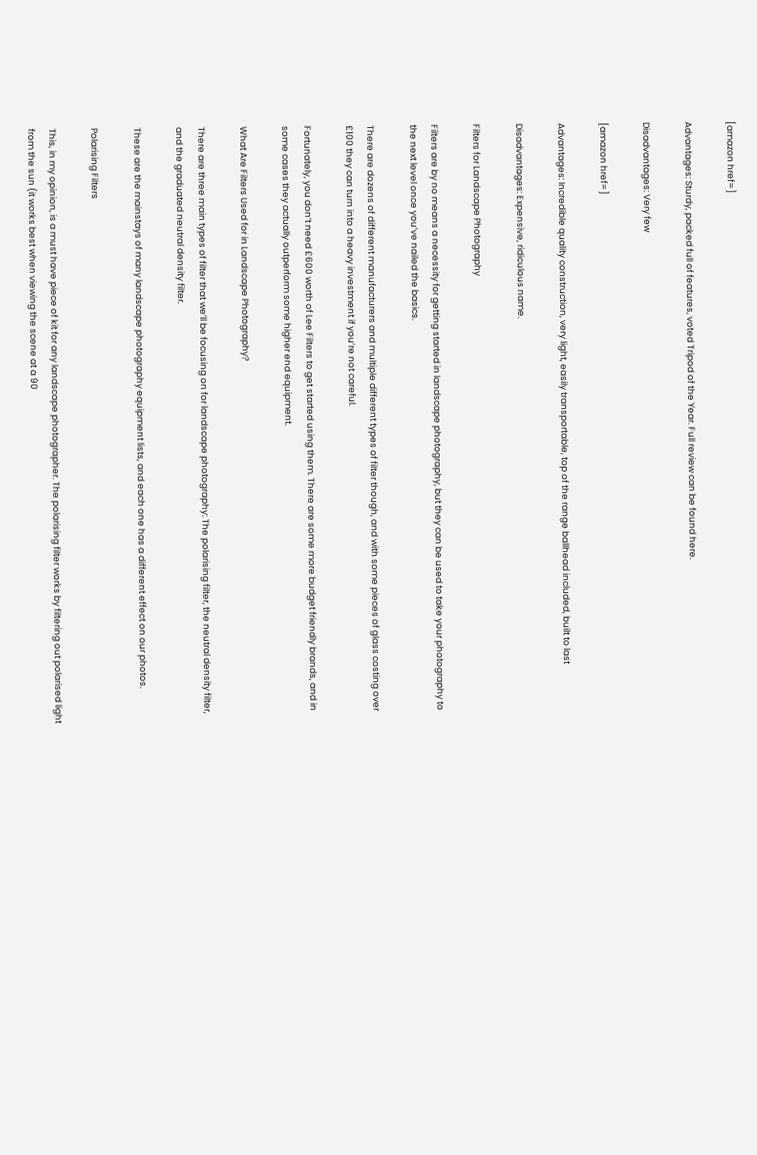[amazon href=]

Advantages: Sturdy, packed full of features, voted Tripod of the Year. Full review can be found here.

Disadvantages: Very few

[amazon href=]

Advantages: Incredible quality construction, very light, easily transportable, top of the range ballhead included, built to last

Disadvantages: Expensive, ridiculous name.

Filters for Landscape Photography

Filters are by no means a necessity for getting started in landscape photography, but they can be used to take your photography to the next level once you’ve nailed the basics.

There are dozens of different manufacturers and multiple different types of filter though, and with some pieces of glass costing over £100 they can turn into a heavy investment if you’re not careful.

Fortunately, you don’t need £600 worth of Lee Filters to get started using them. There are some more budget friendly brands, and in some cases they actually outperform some higher end equipment.

What Are Filters Used for in Landscape Photography?

There are three main types of filter that we’ll be focusing on for landscape photography: The polarising filter, the neutral density filter, and the graduated neutral density filter.

These are the mainstays of many landscape photography equipment lists, and each one has a different effect on our photos.

Polarising Filters

This, in my opinion, is a must have piece of kit for any landscape photographer. The polarising filter works by filtering out polarised light from the sun (it works best when viewing the scene at a 90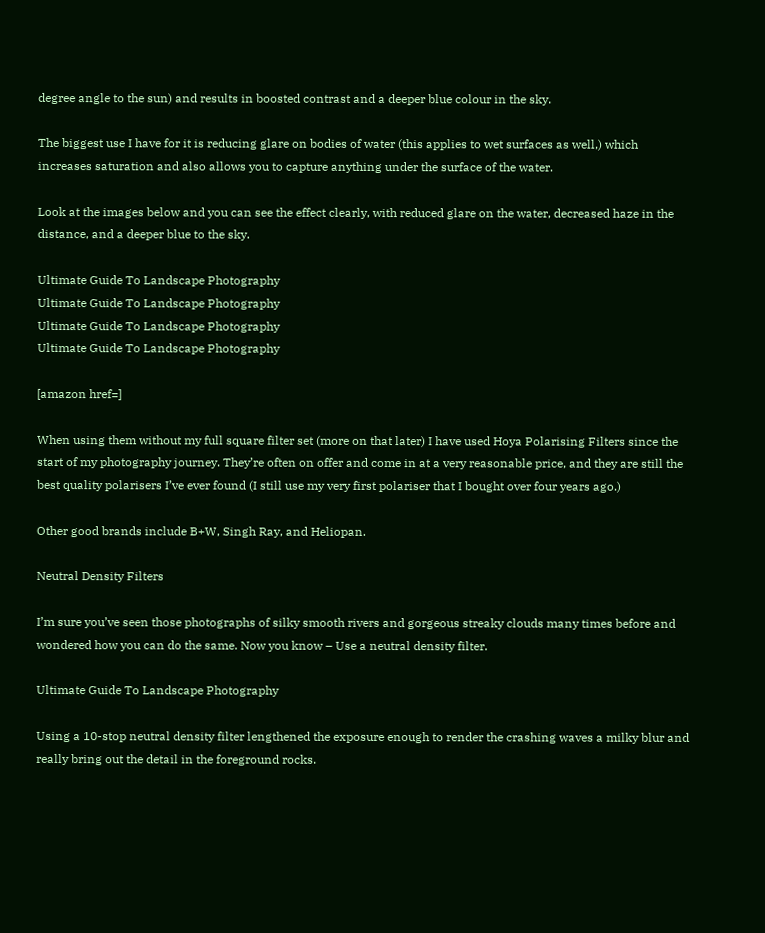degree angle to the sun) and results in boosted contrast and a deeper blue colour in the sky.

The biggest use I have for it is reducing glare on bodies of water (this applies to wet surfaces as well,) which increases saturation and also allows you to capture anything under the surface of the water.

Look at the images below and you can see the effect clearly, with reduced glare on the water, decreased haze in the distance, and a deeper blue to the sky.

Ultimate Guide To Landscape Photography
Ultimate Guide To Landscape Photography
Ultimate Guide To Landscape Photography
Ultimate Guide To Landscape Photography

[amazon href=]

When using them without my full square filter set (more on that later) I have used Hoya Polarising Filters since the start of my photography journey. They’re often on offer and come in at a very reasonable price, and they are still the best quality polarisers I’ve ever found (I still use my very first polariser that I bought over four years ago.)

Other good brands include B+W, Singh Ray, and Heliopan.

Neutral Density Filters

I’m sure you’ve seen those photographs of silky smooth rivers and gorgeous streaky clouds many times before and wondered how you can do the same. Now you know – Use a neutral density filter.

Ultimate Guide To Landscape Photography

Using a 10-stop neutral density filter lengthened the exposure enough to render the crashing waves a milky blur and really bring out the detail in the foreground rocks.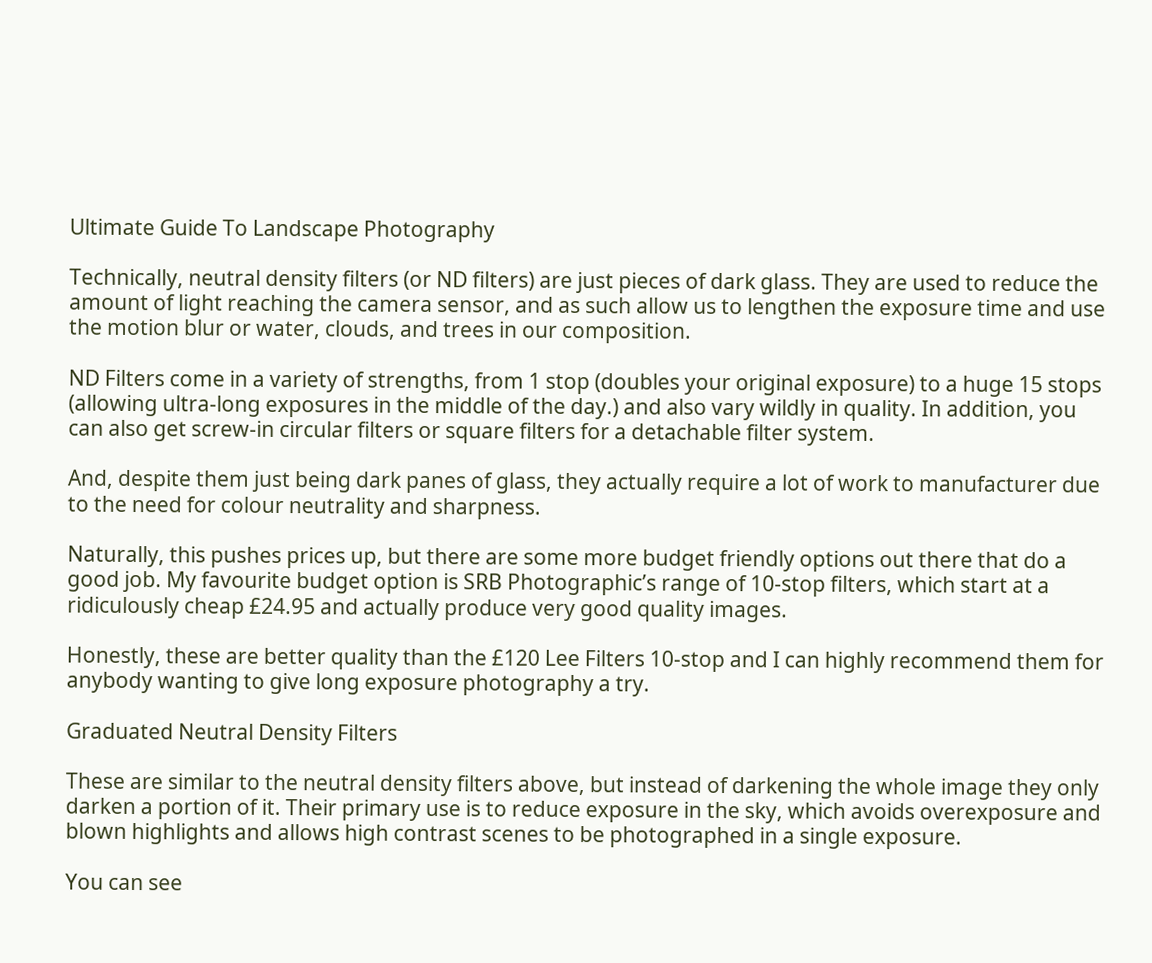Ultimate Guide To Landscape Photography

Technically, neutral density filters (or ND filters) are just pieces of dark glass. They are used to reduce the amount of light reaching the camera sensor, and as such allow us to lengthen the exposure time and use the motion blur or water, clouds, and trees in our composition.

ND Filters come in a variety of strengths, from 1 stop (doubles your original exposure) to a huge 15 stops (allowing ultra-long exposures in the middle of the day.) and also vary wildly in quality. In addition, you can also get screw-in circular filters or square filters for a detachable filter system.

And, despite them just being dark panes of glass, they actually require a lot of work to manufacturer due to the need for colour neutrality and sharpness.

Naturally, this pushes prices up, but there are some more budget friendly options out there that do a good job. My favourite budget option is SRB Photographic’s range of 10-stop filters, which start at a ridiculously cheap £24.95 and actually produce very good quality images.

Honestly, these are better quality than the £120 Lee Filters 10-stop and I can highly recommend them for anybody wanting to give long exposure photography a try.

Graduated Neutral Density Filters

These are similar to the neutral density filters above, but instead of darkening the whole image they only darken a portion of it. Their primary use is to reduce exposure in the sky, which avoids overexposure and blown highlights and allows high contrast scenes to be photographed in a single exposure.

You can see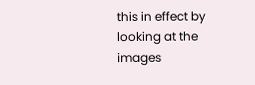this in effect by looking at the images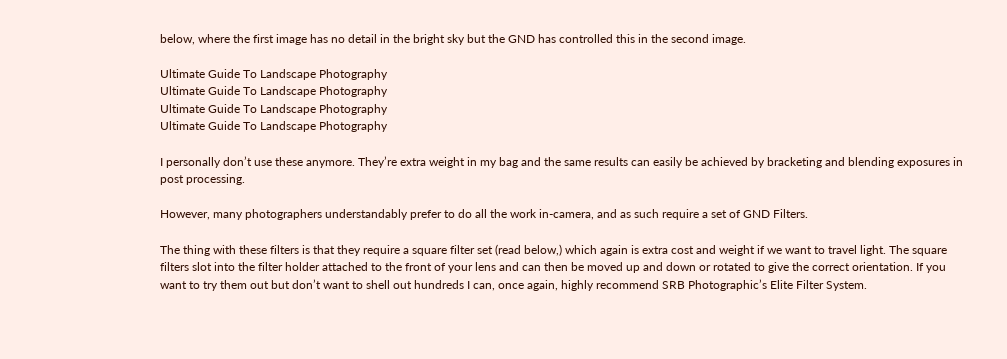below, where the first image has no detail in the bright sky but the GND has controlled this in the second image.

Ultimate Guide To Landscape Photography
Ultimate Guide To Landscape Photography
Ultimate Guide To Landscape Photography
Ultimate Guide To Landscape Photography

I personally don’t use these anymore. They’re extra weight in my bag and the same results can easily be achieved by bracketing and blending exposures in post processing.

However, many photographers understandably prefer to do all the work in-camera, and as such require a set of GND Filters.

The thing with these filters is that they require a square filter set (read below,) which again is extra cost and weight if we want to travel light. The square filters slot into the filter holder attached to the front of your lens and can then be moved up and down or rotated to give the correct orientation. If you want to try them out but don’t want to shell out hundreds I can, once again, highly recommend SRB Photographic’s Elite Filter System.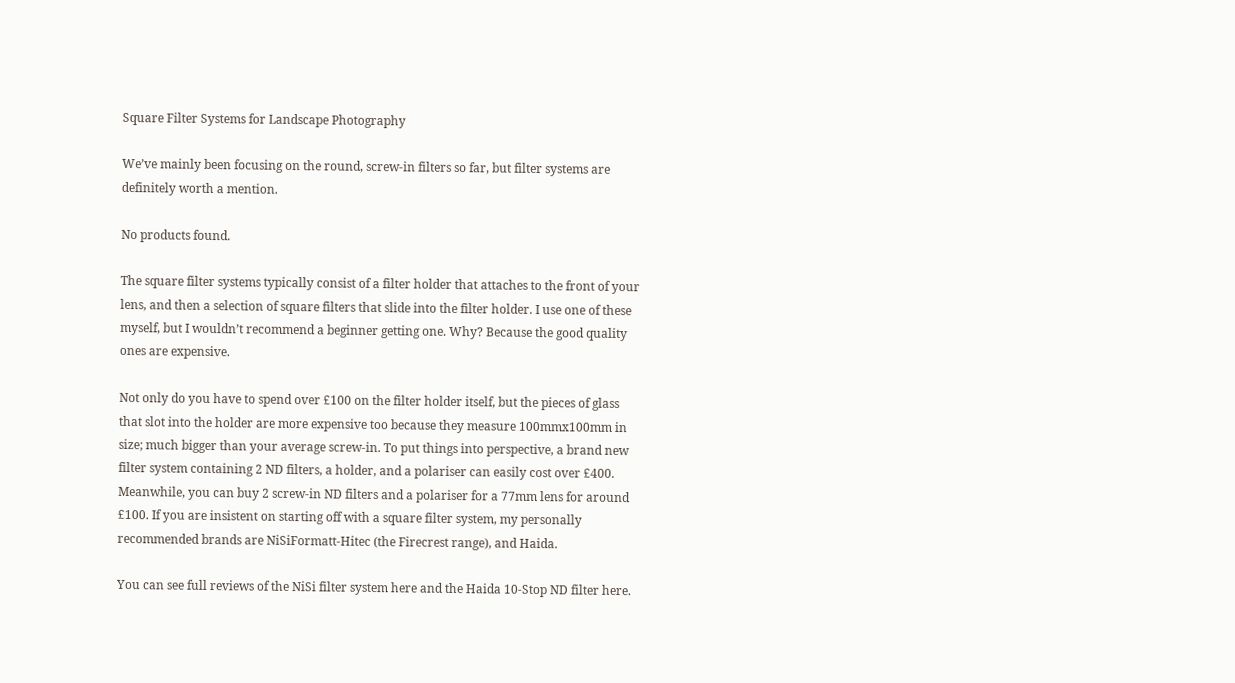Square Filter Systems for Landscape Photography

We’ve mainly been focusing on the round, screw-in filters so far, but filter systems are definitely worth a mention.

No products found.

The square filter systems typically consist of a filter holder that attaches to the front of your lens, and then a selection of square filters that slide into the filter holder. I use one of these myself, but I wouldn’t recommend a beginner getting one. Why? Because the good quality ones are expensive.

Not only do you have to spend over £100 on the filter holder itself, but the pieces of glass that slot into the holder are more expensive too because they measure 100mmx100mm in size; much bigger than your average screw-in. To put things into perspective, a brand new filter system containing 2 ND filters, a holder, and a polariser can easily cost over £400. Meanwhile, you can buy 2 screw-in ND filters and a polariser for a 77mm lens for around £100. If you are insistent on starting off with a square filter system, my personally recommended brands are NiSiFormatt-Hitec (the Firecrest range), and Haida.

You can see full reviews of the NiSi filter system here and the Haida 10-Stop ND filter here.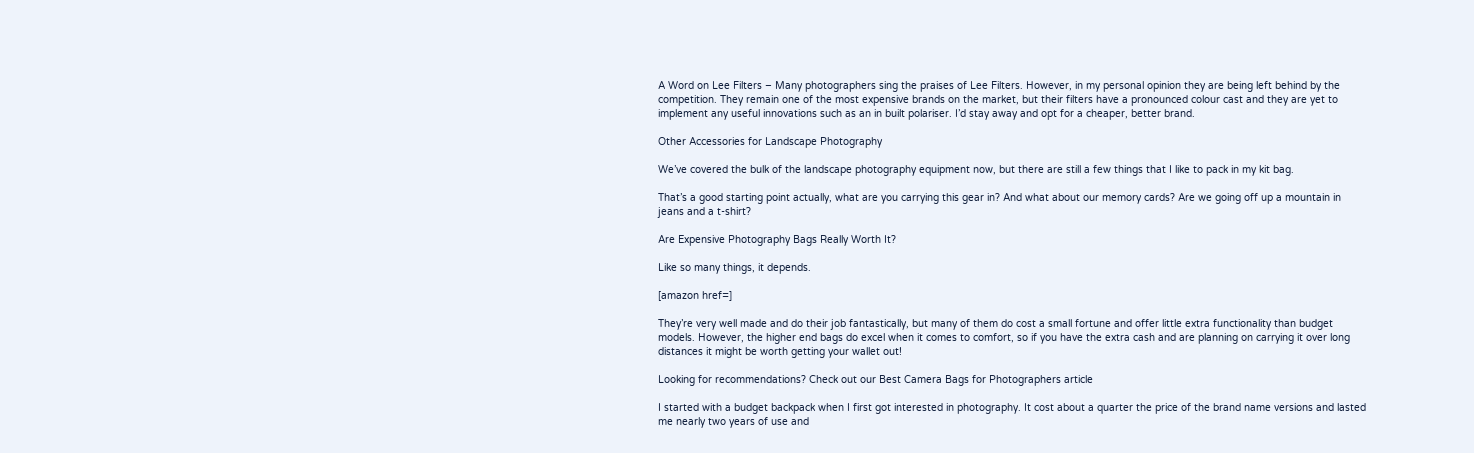A Word on Lee Filters – Many photographers sing the praises of Lee Filters. However, in my personal opinion they are being left behind by the competition. They remain one of the most expensive brands on the market, but their filters have a pronounced colour cast and they are yet to implement any useful innovations such as an in built polariser. I’d stay away and opt for a cheaper, better brand.

Other Accessories for Landscape Photography

We’ve covered the bulk of the landscape photography equipment now, but there are still a few things that I like to pack in my kit bag.

That’s a good starting point actually, what are you carrying this gear in? And what about our memory cards? Are we going off up a mountain in jeans and a t-shirt?

Are Expensive Photography Bags Really Worth It?

Like so many things, it depends.

[amazon href=]

They’re very well made and do their job fantastically, but many of them do cost a small fortune and offer little extra functionality than budget models. However, the higher end bags do excel when it comes to comfort, so if you have the extra cash and are planning on carrying it over long distances it might be worth getting your wallet out!

Looking for recommendations? Check out our Best Camera Bags for Photographers article

I started with a budget backpack when I first got interested in photography. It cost about a quarter the price of the brand name versions and lasted me nearly two years of use and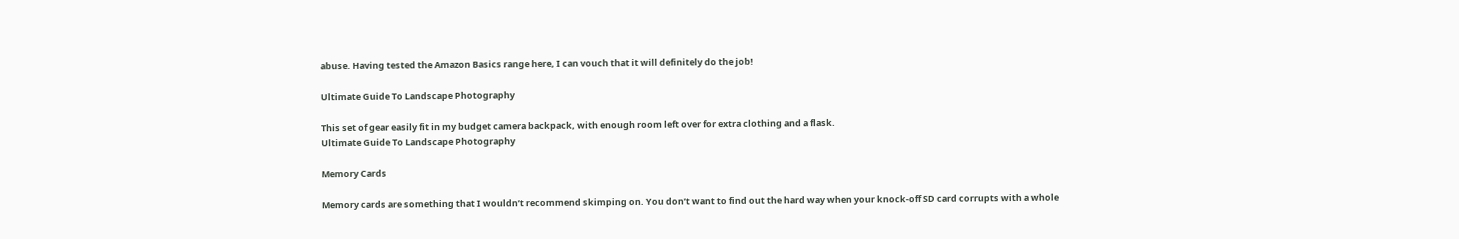abuse. Having tested the Amazon Basics range here, I can vouch that it will definitely do the job!

Ultimate Guide To Landscape Photography

This set of gear easily fit in my budget camera backpack, with enough room left over for extra clothing and a flask.
Ultimate Guide To Landscape Photography

Memory Cards

Memory cards are something that I wouldn’t recommend skimping on. You don’t want to find out the hard way when your knock-off SD card corrupts with a whole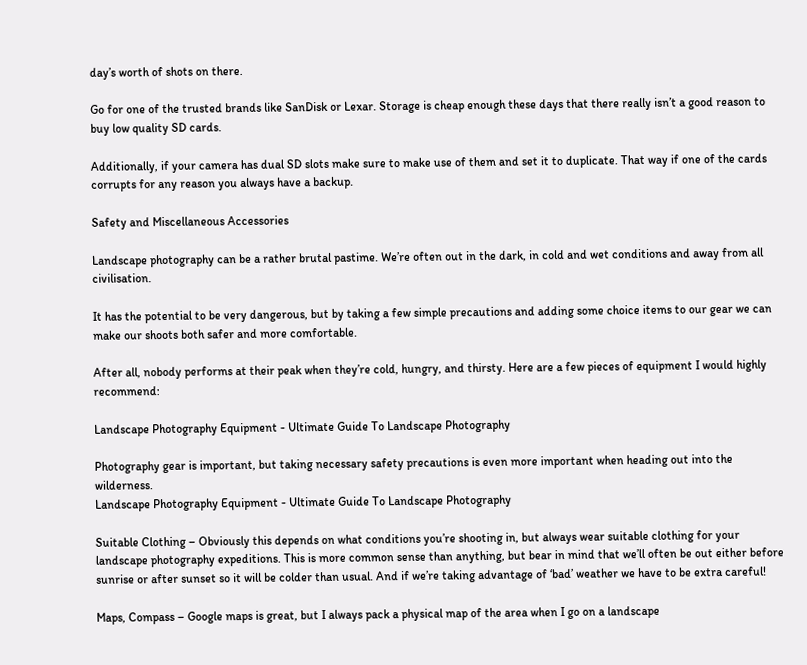day’s worth of shots on there.

Go for one of the trusted brands like SanDisk or Lexar. Storage is cheap enough these days that there really isn’t a good reason to buy low quality SD cards.

Additionally, if your camera has dual SD slots make sure to make use of them and set it to duplicate. That way if one of the cards corrupts for any reason you always have a backup.

Safety and Miscellaneous Accessories

Landscape photography can be a rather brutal pastime. We’re often out in the dark, in cold and wet conditions and away from all civilisation.

It has the potential to be very dangerous, but by taking a few simple precautions and adding some choice items to our gear we can make our shoots both safer and more comfortable.

After all, nobody performs at their peak when they’re cold, hungry, and thirsty. Here are a few pieces of equipment I would highly recommend:

Landscape Photography Equipment - Ultimate Guide To Landscape Photography

Photography gear is important, but taking necessary safety precautions is even more important when heading out into the wilderness.
Landscape Photography Equipment - Ultimate Guide To Landscape Photography

Suitable Clothing – Obviously this depends on what conditions you’re shooting in, but always wear suitable clothing for your landscape photography expeditions. This is more common sense than anything, but bear in mind that we’ll often be out either before sunrise or after sunset so it will be colder than usual. And if we’re taking advantage of ‘bad’ weather we have to be extra careful!

Maps, Compass – Google maps is great, but I always pack a physical map of the area when I go on a landscape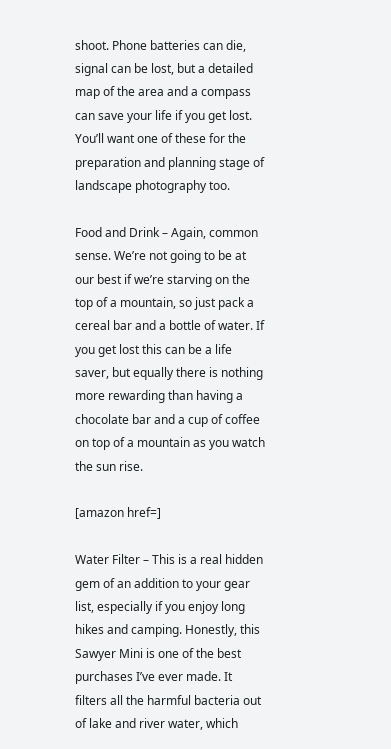shoot. Phone batteries can die, signal can be lost, but a detailed map of the area and a compass can save your life if you get lost. You’ll want one of these for the preparation and planning stage of landscape photography too.

Food and Drink – Again, common sense. We’re not going to be at our best if we’re starving on the top of a mountain, so just pack a cereal bar and a bottle of water. If you get lost this can be a life saver, but equally there is nothing more rewarding than having a chocolate bar and a cup of coffee on top of a mountain as you watch the sun rise.

[amazon href=]

Water Filter – This is a real hidden gem of an addition to your gear list, especially if you enjoy long hikes and camping. Honestly, this Sawyer Mini is one of the best purchases I’ve ever made. It filters all the harmful bacteria out of lake and river water, which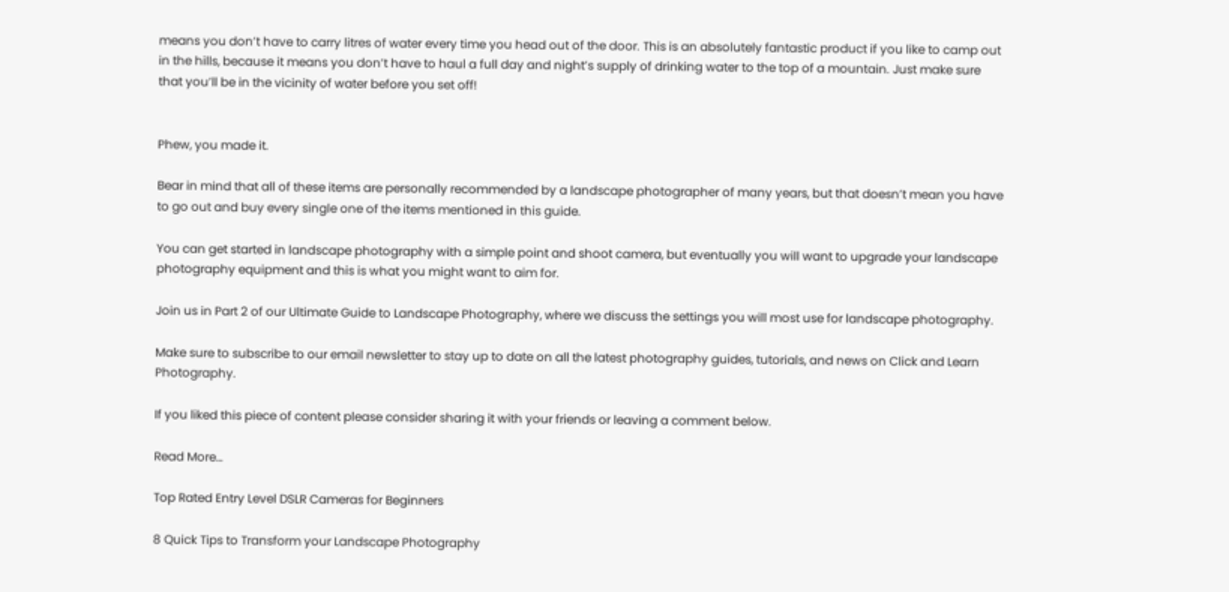means you don’t have to carry litres of water every time you head out of the door. This is an absolutely fantastic product if you like to camp out in the hills, because it means you don’t have to haul a full day and night’s supply of drinking water to the top of a mountain. Just make sure that you’ll be in the vicinity of water before you set off!


Phew, you made it.

Bear in mind that all of these items are personally recommended by a landscape photographer of many years, but that doesn’t mean you have to go out and buy every single one of the items mentioned in this guide.

You can get started in landscape photography with a simple point and shoot camera, but eventually you will want to upgrade your landscape photography equipment and this is what you might want to aim for.

Join us in Part 2 of our Ultimate Guide to Landscape Photography, where we discuss the settings you will most use for landscape photography.

Make sure to subscribe to our email newsletter to stay up to date on all the latest photography guides, tutorials, and news on Click and Learn Photography.

If you liked this piece of content please consider sharing it with your friends or leaving a comment below.

Read More…

Top Rated Entry Level DSLR Cameras for Beginners

8 Quick Tips to Transform your Landscape Photography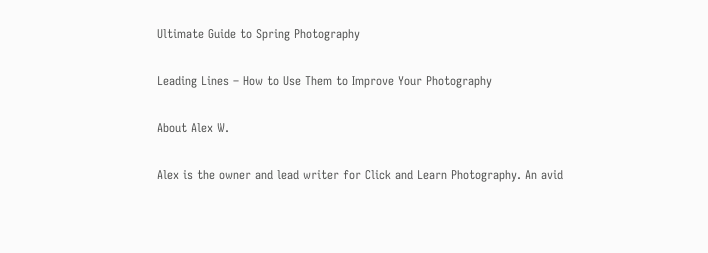Ultimate Guide to Spring Photography

Leading Lines – How to Use Them to Improve Your Photography

About Alex W.

Alex is the owner and lead writer for Click and Learn Photography. An avid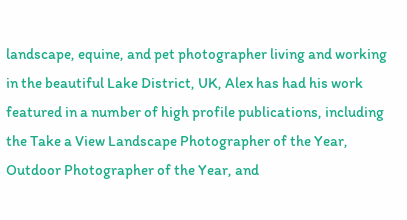landscape, equine, and pet photographer living and working in the beautiful Lake District, UK, Alex has had his work featured in a number of high profile publications, including the Take a View Landscape Photographer of the Year, Outdoor Photographer of the Year, and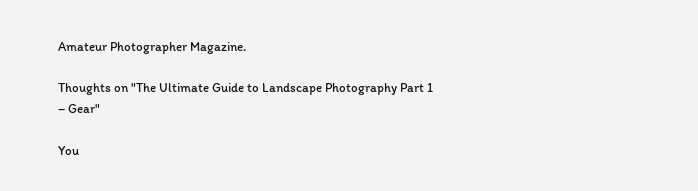Amateur Photographer Magazine.

Thoughts on "The Ultimate Guide to Landscape Photography Part 1 – Gear"

You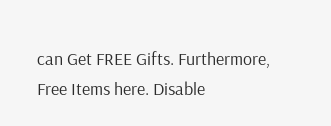can Get FREE Gifts. Furthermore, Free Items here. Disable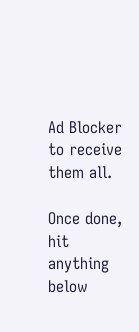Ad Blocker to receive them all.

Once done, hit anything below